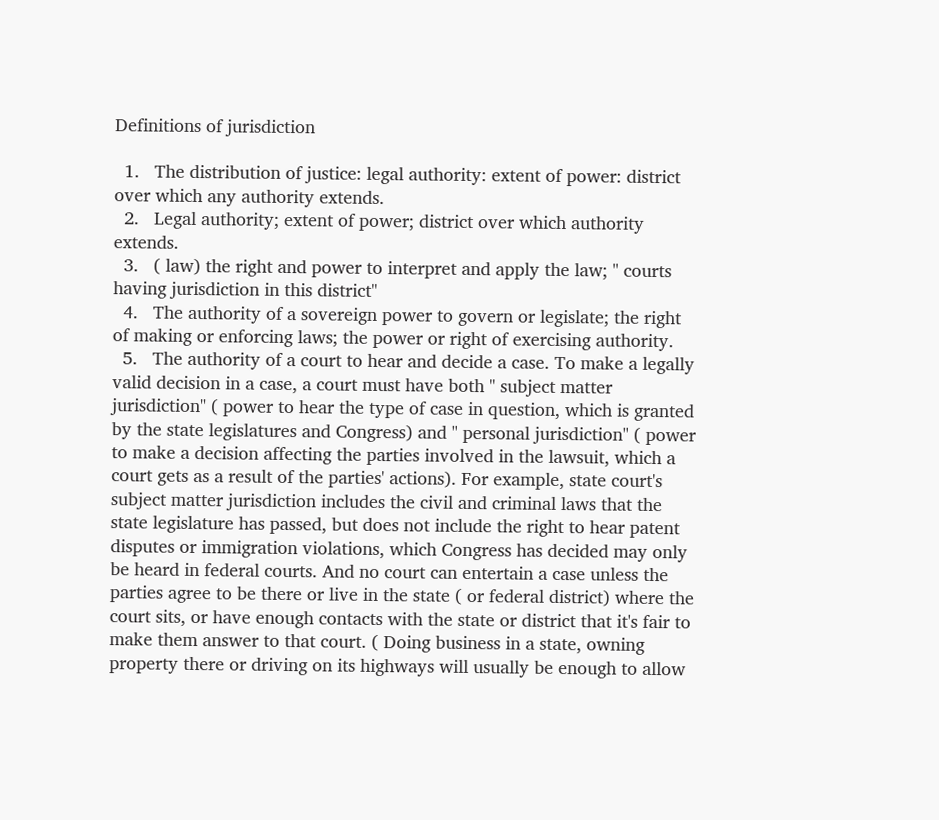Definitions of jurisdiction

  1.   The distribution of justice: legal authority: extent of power: district over which any authority extends.
  2.   Legal authority; extent of power; district over which authority extends.
  3.   ( law) the right and power to interpret and apply the law; " courts having jurisdiction in this district"
  4.   The authority of a sovereign power to govern or legislate; the right of making or enforcing laws; the power or right of exercising authority.
  5.   The authority of a court to hear and decide a case. To make a legally valid decision in a case, a court must have both " subject matter jurisdiction" ( power to hear the type of case in question, which is granted by the state legislatures and Congress) and " personal jurisdiction" ( power to make a decision affecting the parties involved in the lawsuit, which a court gets as a result of the parties' actions). For example, state court's subject matter jurisdiction includes the civil and criminal laws that the state legislature has passed, but does not include the right to hear patent disputes or immigration violations, which Congress has decided may only be heard in federal courts. And no court can entertain a case unless the parties agree to be there or live in the state ( or federal district) where the court sits, or have enough contacts with the state or district that it's fair to make them answer to that court. ( Doing business in a state, owning property there or driving on its highways will usually be enough to allow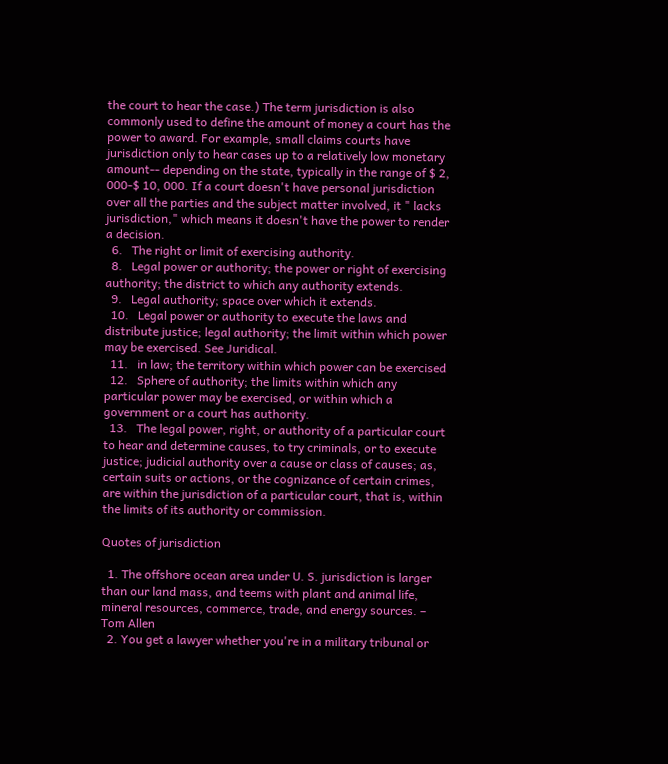the court to hear the case.) The term jurisdiction is also commonly used to define the amount of money a court has the power to award. For example, small claims courts have jurisdiction only to hear cases up to a relatively low monetary amount-- depending on the state, typically in the range of $ 2, 000-$ 10, 000. If a court doesn't have personal jurisdiction over all the parties and the subject matter involved, it " lacks jurisdiction," which means it doesn't have the power to render a decision.
  6.   The right or limit of exercising authority.
  8.   Legal power or authority; the power or right of exercising authority; the district to which any authority extends.
  9.   Legal authority; space over which it extends.
  10.   Legal power or authority to execute the laws and distribute justice; legal authority; the limit within which power may be exercised. See Juridical.
  11.   in law; the territory within which power can be exercised
  12.   Sphere of authority; the limits within which any particular power may be exercised, or within which a government or a court has authority.
  13.   The legal power, right, or authority of a particular court to hear and determine causes, to try criminals, or to execute justice; judicial authority over a cause or class of causes; as, certain suits or actions, or the cognizance of certain crimes, are within the jurisdiction of a particular court, that is, within the limits of its authority or commission.

Quotes of jurisdiction

  1. The offshore ocean area under U. S. jurisdiction is larger than our land mass, and teems with plant and animal life, mineral resources, commerce, trade, and energy sources. – Tom Allen
  2. You get a lawyer whether you're in a military tribunal or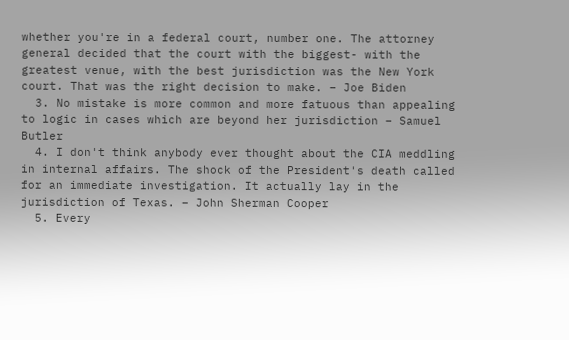whether you're in a federal court, number one. The attorney general decided that the court with the biggest- with the greatest venue, with the best jurisdiction was the New York court. That was the right decision to make. – Joe Biden
  3. No mistake is more common and more fatuous than appealing to logic in cases which are beyond her jurisdiction – Samuel Butler
  4. I don't think anybody ever thought about the CIA meddling in internal affairs. The shock of the President's death called for an immediate investigation. It actually lay in the jurisdiction of Texas. – John Sherman Cooper
  5. Every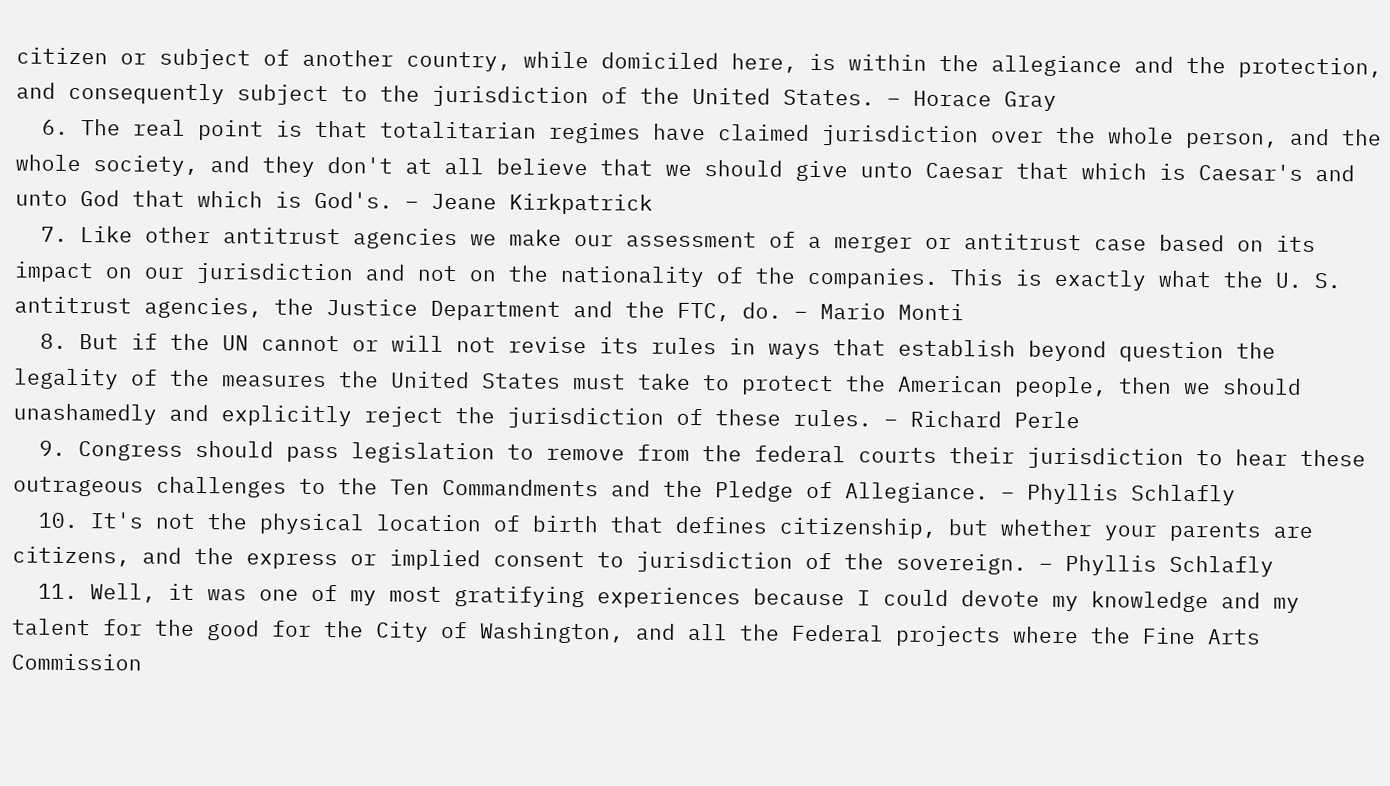citizen or subject of another country, while domiciled here, is within the allegiance and the protection, and consequently subject to the jurisdiction of the United States. – Horace Gray
  6. The real point is that totalitarian regimes have claimed jurisdiction over the whole person, and the whole society, and they don't at all believe that we should give unto Caesar that which is Caesar's and unto God that which is God's. – Jeane Kirkpatrick
  7. Like other antitrust agencies we make our assessment of a merger or antitrust case based on its impact on our jurisdiction and not on the nationality of the companies. This is exactly what the U. S. antitrust agencies, the Justice Department and the FTC, do. – Mario Monti
  8. But if the UN cannot or will not revise its rules in ways that establish beyond question the legality of the measures the United States must take to protect the American people, then we should unashamedly and explicitly reject the jurisdiction of these rules. – Richard Perle
  9. Congress should pass legislation to remove from the federal courts their jurisdiction to hear these outrageous challenges to the Ten Commandments and the Pledge of Allegiance. – Phyllis Schlafly
  10. It's not the physical location of birth that defines citizenship, but whether your parents are citizens, and the express or implied consent to jurisdiction of the sovereign. – Phyllis Schlafly
  11. Well, it was one of my most gratifying experiences because I could devote my knowledge and my talent for the good for the City of Washington, and all the Federal projects where the Fine Arts Commission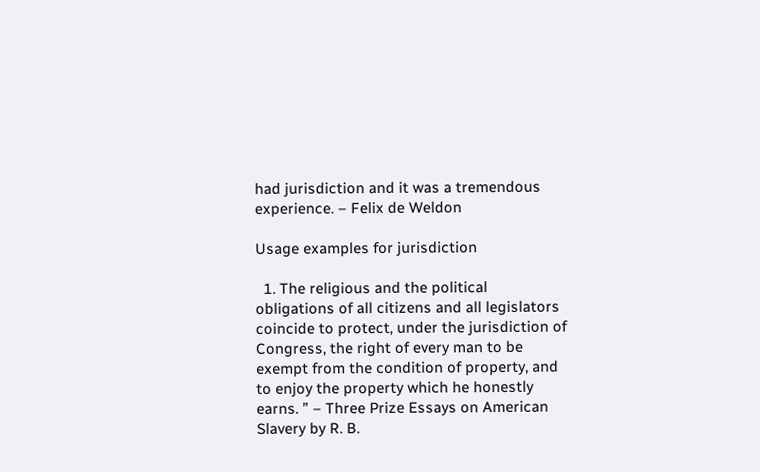had jurisdiction and it was a tremendous experience. – Felix de Weldon

Usage examples for jurisdiction

  1. The religious and the political obligations of all citizens and all legislators coincide to protect, under the jurisdiction of Congress, the right of every man to be exempt from the condition of property, and to enjoy the property which he honestly earns. ” – Three Prize Essays on American Slavery by R. B.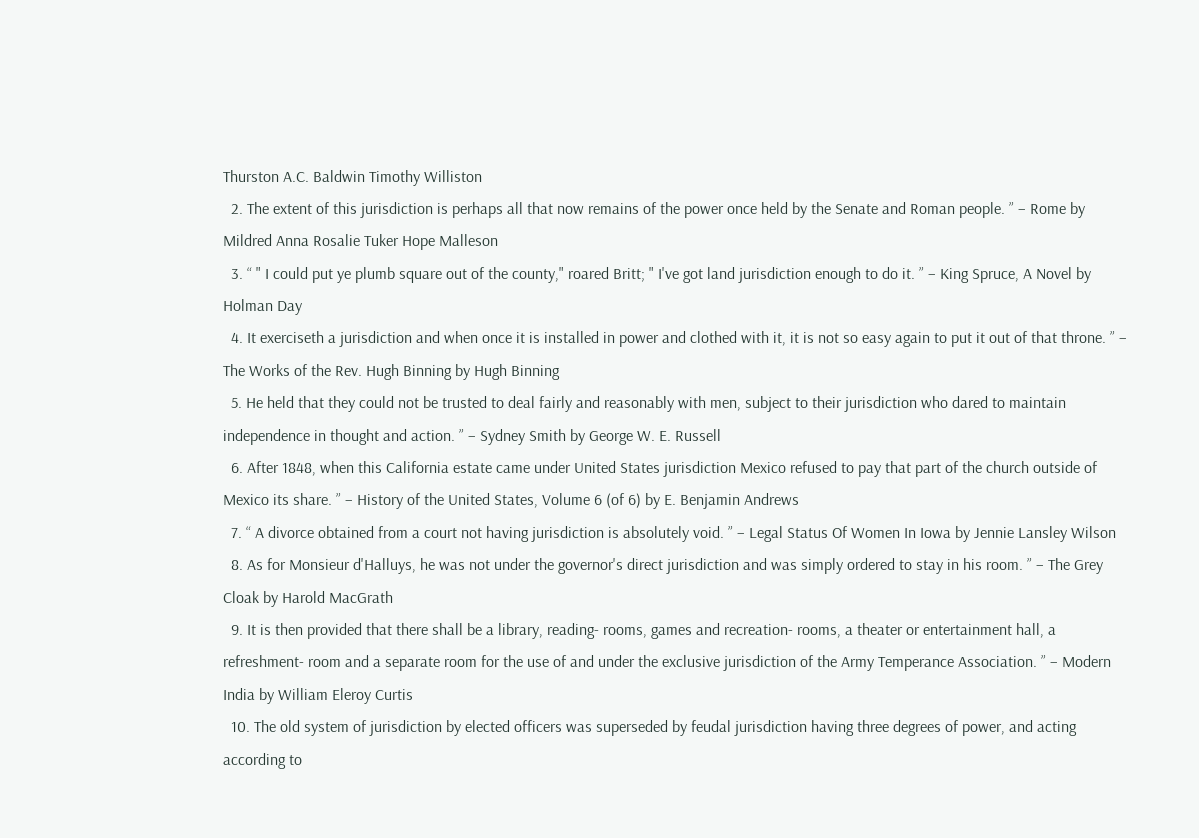Thurston A.C. Baldwin Timothy Williston
  2. The extent of this jurisdiction is perhaps all that now remains of the power once held by the Senate and Roman people. ” – Rome by Mildred Anna Rosalie Tuker Hope Malleson
  3. “ " I could put ye plumb square out of the county," roared Britt; " I've got land jurisdiction enough to do it. ” – King Spruce, A Novel by Holman Day
  4. It exerciseth a jurisdiction and when once it is installed in power and clothed with it, it is not so easy again to put it out of that throne. ” – The Works of the Rev. Hugh Binning by Hugh Binning
  5. He held that they could not be trusted to deal fairly and reasonably with men, subject to their jurisdiction who dared to maintain independence in thought and action. ” – Sydney Smith by George W. E. Russell
  6. After 1848, when this California estate came under United States jurisdiction Mexico refused to pay that part of the church outside of Mexico its share. ” – History of the United States, Volume 6 (of 6) by E. Benjamin Andrews
  7. “ A divorce obtained from a court not having jurisdiction is absolutely void. ” – Legal Status Of Women In Iowa by Jennie Lansley Wilson
  8. As for Monsieur d'Halluys, he was not under the governor's direct jurisdiction and was simply ordered to stay in his room. ” – The Grey Cloak by Harold MacGrath
  9. It is then provided that there shall be a library, reading- rooms, games and recreation- rooms, a theater or entertainment hall, a refreshment- room and a separate room for the use of and under the exclusive jurisdiction of the Army Temperance Association. ” – Modern India by William Eleroy Curtis
  10. The old system of jurisdiction by elected officers was superseded by feudal jurisdiction having three degrees of power, and acting according to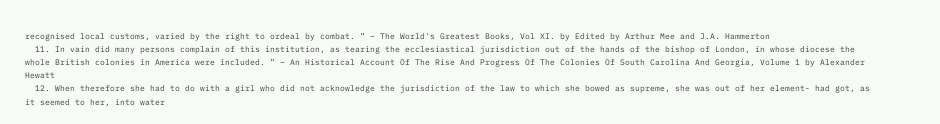recognised local customs, varied by the right to ordeal by combat. ” – The World's Greatest Books, Vol XI. by Edited by Arthur Mee and J.A. Hammerton
  11. In vain did many persons complain of this institution, as tearing the ecclesiastical jurisdiction out of the hands of the bishop of London, in whose diocese the whole British colonies in America were included. ” – An Historical Account Of The Rise And Progress Of The Colonies Of South Carolina And Georgia, Volume 1 by Alexander Hewatt
  12. When therefore she had to do with a girl who did not acknowledge the jurisdiction of the law to which she bowed as supreme, she was out of her element- had got, as it seemed to her, into water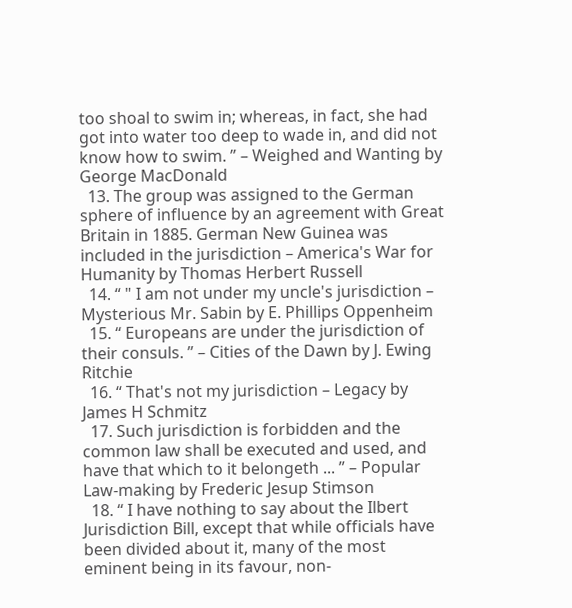too shoal to swim in; whereas, in fact, she had got into water too deep to wade in, and did not know how to swim. ” – Weighed and Wanting by George MacDonald
  13. The group was assigned to the German sphere of influence by an agreement with Great Britain in 1885. German New Guinea was included in the jurisdiction – America's War for Humanity by Thomas Herbert Russell
  14. “ " I am not under my uncle's jurisdiction – Mysterious Mr. Sabin by E. Phillips Oppenheim
  15. “ Europeans are under the jurisdiction of their consuls. ” – Cities of the Dawn by J. Ewing Ritchie
  16. “ That's not my jurisdiction – Legacy by James H Schmitz
  17. Such jurisdiction is forbidden and the common law shall be executed and used, and have that which to it belongeth ... ” – Popular Law-making by Frederic Jesup Stimson
  18. “ I have nothing to say about the Ilbert Jurisdiction Bill, except that while officials have been divided about it, many of the most eminent being in its favour, non-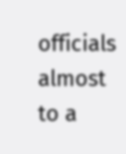officials almost to a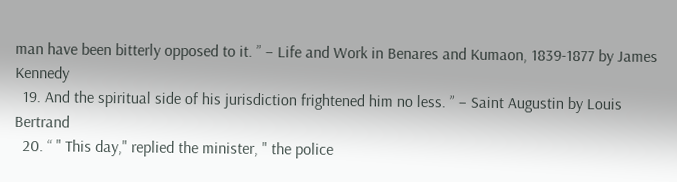man have been bitterly opposed to it. ” – Life and Work in Benares and Kumaon, 1839-1877 by James Kennedy
  19. And the spiritual side of his jurisdiction frightened him no less. ” – Saint Augustin by Louis Bertrand
  20. “ " This day," replied the minister, " the police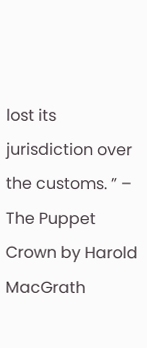lost its jurisdiction over the customs. ” – The Puppet Crown by Harold MacGrath